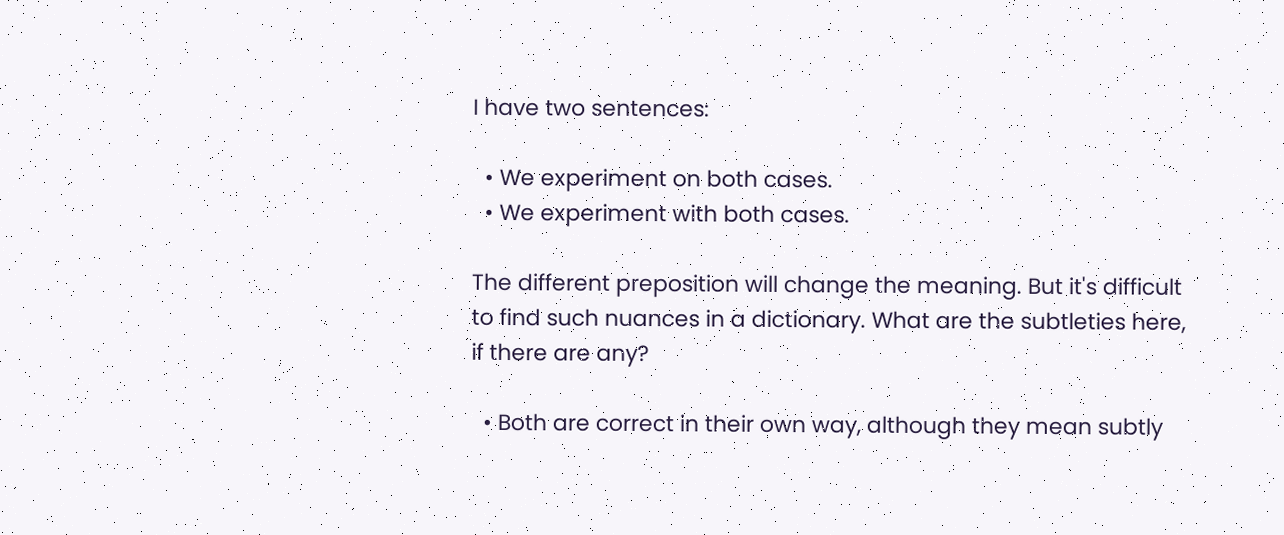I have two sentences:

  • We experiment on both cases.
  • We experiment with both cases.

The different preposition will change the meaning. But it's difficult to find such nuances in a dictionary. What are the subtleties here, if there are any?

  • Both are correct in their own way, although they mean subtly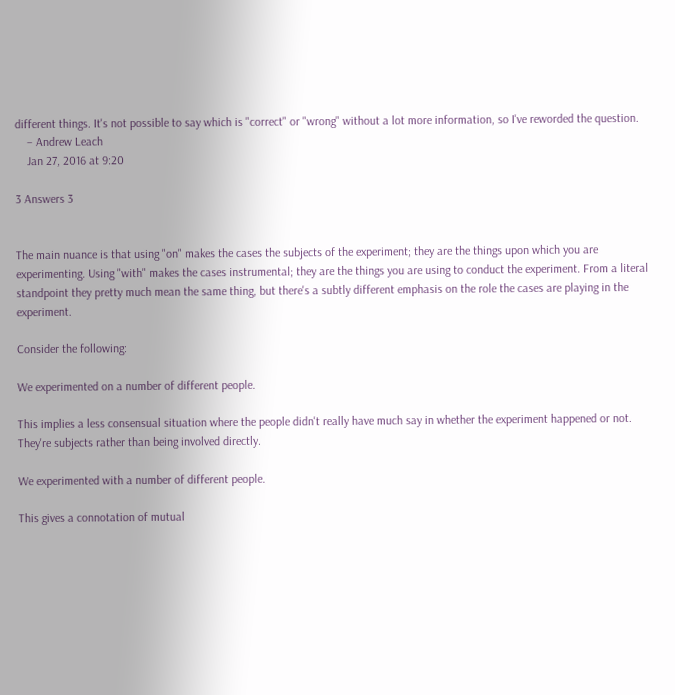different things. It's not possible to say which is "correct" or "wrong" without a lot more information, so I've reworded the question.
    – Andrew Leach
    Jan 27, 2016 at 9:20

3 Answers 3


The main nuance is that using "on" makes the cases the subjects of the experiment; they are the things upon which you are experimenting. Using "with" makes the cases instrumental; they are the things you are using to conduct the experiment. From a literal standpoint they pretty much mean the same thing, but there's a subtly different emphasis on the role the cases are playing in the experiment.

Consider the following:

We experimented on a number of different people.

This implies a less consensual situation where the people didn't really have much say in whether the experiment happened or not. They're subjects rather than being involved directly.

We experimented with a number of different people.

This gives a connotation of mutual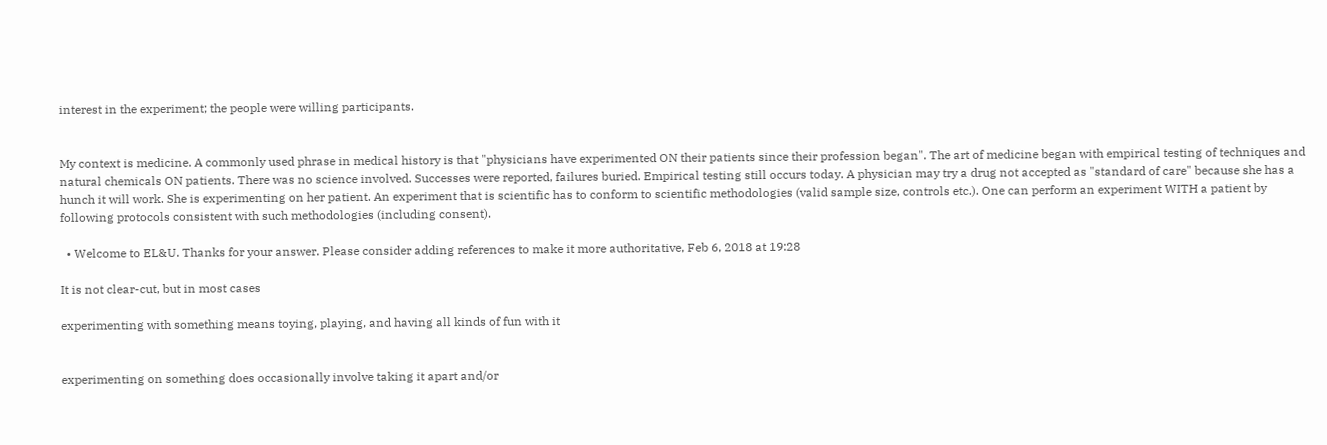interest in the experiment; the people were willing participants.


My context is medicine. A commonly used phrase in medical history is that "physicians have experimented ON their patients since their profession began". The art of medicine began with empirical testing of techniques and natural chemicals ON patients. There was no science involved. Successes were reported, failures buried. Empirical testing still occurs today. A physician may try a drug not accepted as "standard of care" because she has a hunch it will work. She is experimenting on her patient. An experiment that is scientific has to conform to scientific methodologies (valid sample size, controls etc.). One can perform an experiment WITH a patient by following protocols consistent with such methodologies (including consent).

  • Welcome to EL&U. Thanks for your answer. Please consider adding references to make it more authoritative, Feb 6, 2018 at 19:28

It is not clear-cut, but in most cases

experimenting with something means toying, playing, and having all kinds of fun with it


experimenting on something does occasionally involve taking it apart and/or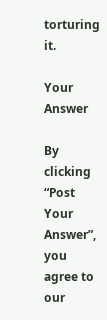torturing it.

Your Answer

By clicking “Post Your Answer”, you agree to our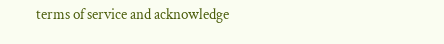terms of service and acknowledge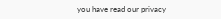you have read our privacy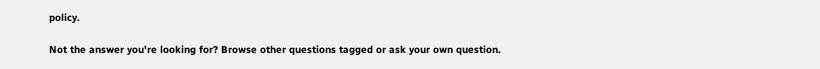policy.

Not the answer you're looking for? Browse other questions tagged or ask your own question.